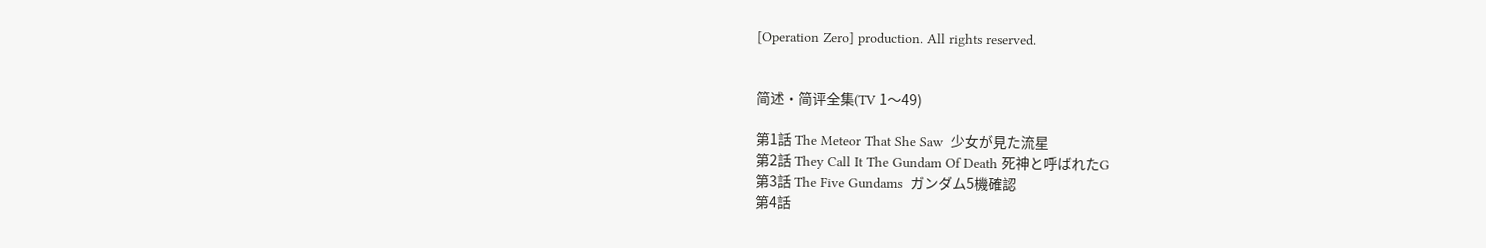[Operation Zero] production. All rights reserved.


简述·简评全集(TV 1〜49)

第1話 The Meteor That She Saw  少女が見た流星
第2話 They Call It The Gundam Of Death 死神と呼ばれたG
第3話 The Five Gundams  ガンダム5機確認
第4話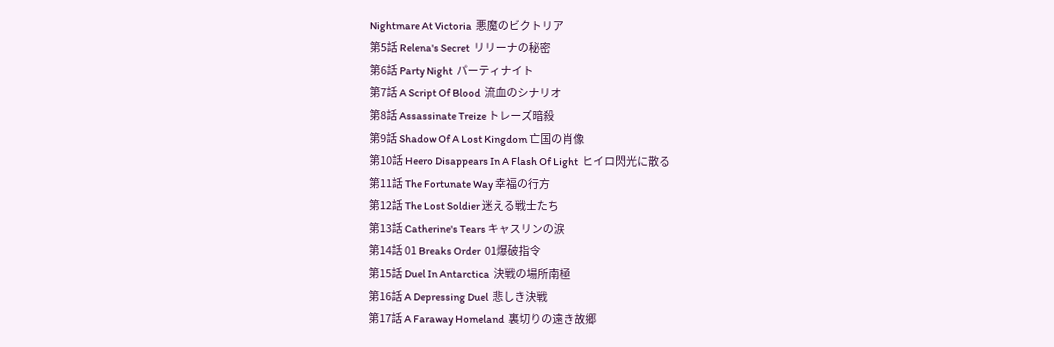Nightmare At Victoria  悪魔のビクトリア
第5話 Relena's Secret  リリーナの秘密
第6話 Party Night  パーティナイト
第7話 A Script Of Blood  流血のシナリオ
第8話 Assassinate Treize トレーズ暗殺
第9話 Shadow Of A Lost Kingdom 亡国の肖像
第10話 Heero Disappears In A Flash Of Light  ヒイロ閃光に散る
第11話 The Fortunate Way 幸福の行方
第12話 The Lost Soldier 迷える戦士たち
第13話 Catherine's Tears キャスリンの涙
第14話 01 Breaks Order  01爆破指令
第15話 Duel In Antarctica  決戦の場所南極
第16話 A Depressing Duel  悲しき決戦
第17話 A Faraway Homeland  裏切りの遠き故郷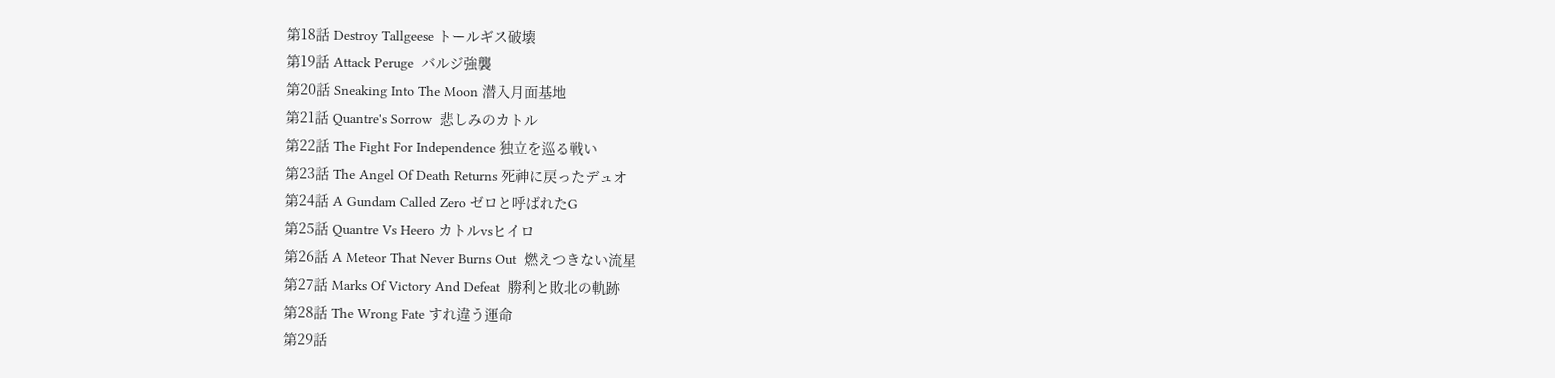第18話 Destroy Tallgeese トールギス破壊
第19話 Attack Peruge  バルジ強襲
第20話 Sneaking Into The Moon 潜入月面基地
第21話 Quantre's Sorrow  悲しみのカトル
第22話 The Fight For Independence 独立を巡る戦い
第23話 The Angel Of Death Returns 死神に戻ったデュオ
第24話 A Gundam Called Zero ゼロと呼ばれたG
第25話 Quantre Vs Heero カトルvsヒイロ
第26話 A Meteor That Never Burns Out  燃えつきない流星
第27話 Marks Of Victory And Defeat  勝利と敗北の軌跡
第28話 The Wrong Fate すれ違う運命
第29話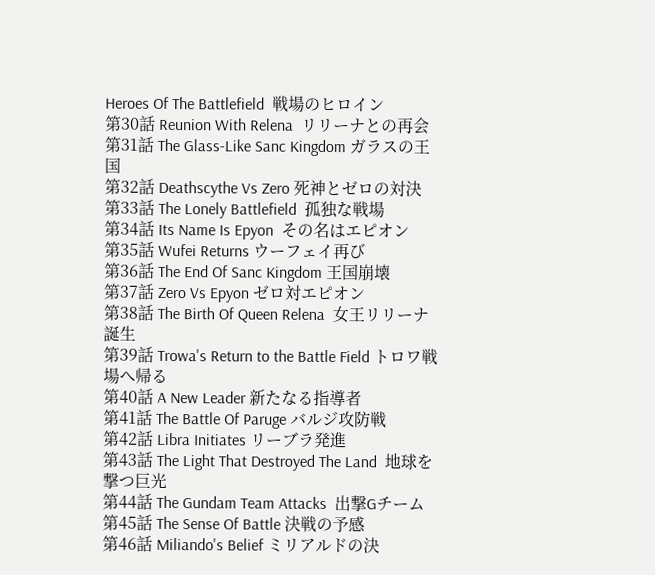Heroes Of The Battlefield  戦場のヒロイン
第30話 Reunion With Relena  リリーナとの再会
第31話 The Glass-Like Sanc Kingdom ガラスの王国
第32話 Deathscythe Vs Zero 死神とゼロの対決
第33話 The Lonely Battlefield  孤独な戦場
第34話 Its Name Is Epyon  その名はエピオン
第35話 Wufei Returns ウーフェイ再び
第36話 The End Of Sanc Kingdom 王国崩壊
第37話 Zero Vs Epyon ゼロ対エピオン
第38話 The Birth Of Queen Relena  女王リリーナ誕生
第39話 Trowa's Return to the Battle Field トロワ戦場へ帰る
第40話 A New Leader 新たなる指導者
第41話 The Battle Of Paruge バルジ攻防戦
第42話 Libra Initiates リーブラ発進
第43話 The Light That Destroyed The Land  地球を撃つ巨光
第44話 The Gundam Team Attacks  出撃Gチーム
第45話 The Sense Of Battle 決戦の予感
第46話 Miliando's Belief ミリアルドの決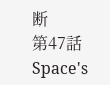断
第47話 Space's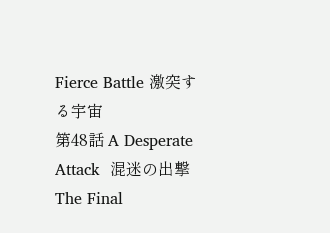Fierce Battle 激突する宇宙
第48話 A Desperate Attack  混迷の出撃
The Final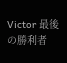Victor 最後の勝利者